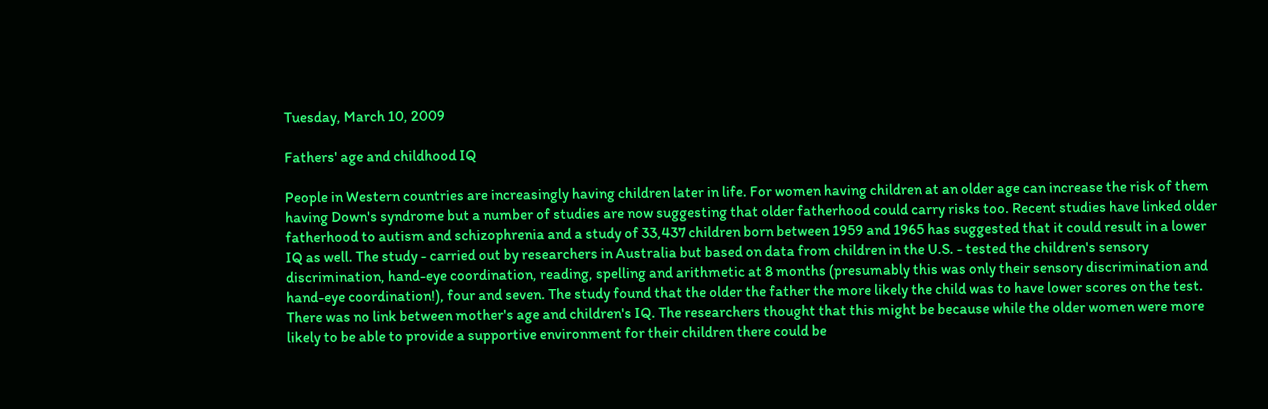Tuesday, March 10, 2009

Fathers' age and childhood IQ

People in Western countries are increasingly having children later in life. For women having children at an older age can increase the risk of them having Down's syndrome but a number of studies are now suggesting that older fatherhood could carry risks too. Recent studies have linked older fatherhood to autism and schizophrenia and a study of 33,437 children born between 1959 and 1965 has suggested that it could result in a lower IQ as well. The study - carried out by researchers in Australia but based on data from children in the U.S. - tested the children's sensory discrimination, hand-eye coordination, reading, spelling and arithmetic at 8 months (presumably this was only their sensory discrimination and hand-eye coordination!), four and seven. The study found that the older the father the more likely the child was to have lower scores on the test. There was no link between mother's age and children's IQ. The researchers thought that this might be because while the older women were more likely to be able to provide a supportive environment for their children there could be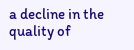a decline in the quality of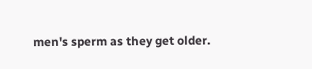men's sperm as they get older.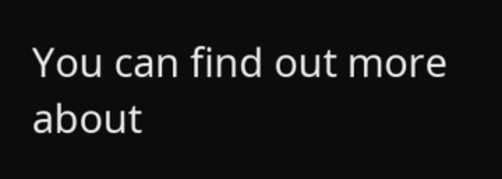You can find out more about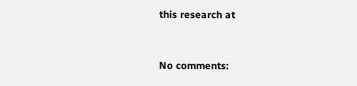this research at


No comments: